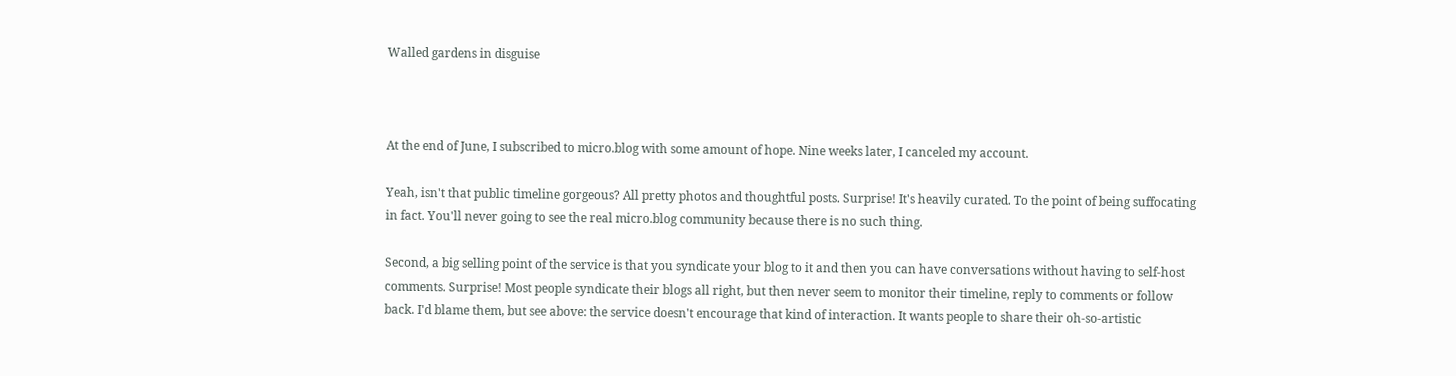Walled gardens in disguise



At the end of June, I subscribed to micro.blog with some amount of hope. Nine weeks later, I canceled my account.

Yeah, isn't that public timeline gorgeous? All pretty photos and thoughtful posts. Surprise! It's heavily curated. To the point of being suffocating in fact. You'll never going to see the real micro.blog community because there is no such thing.

Second, a big selling point of the service is that you syndicate your blog to it and then you can have conversations without having to self-host comments. Surprise! Most people syndicate their blogs all right, but then never seem to monitor their timeline, reply to comments or follow back. I'd blame them, but see above: the service doesn't encourage that kind of interaction. It wants people to share their oh-so-artistic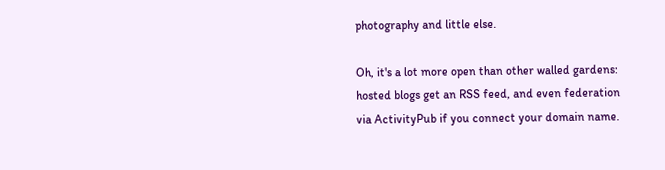photography and little else.

Oh, it's a lot more open than other walled gardens: hosted blogs get an RSS feed, and even federation via ActivityPub if you connect your domain name.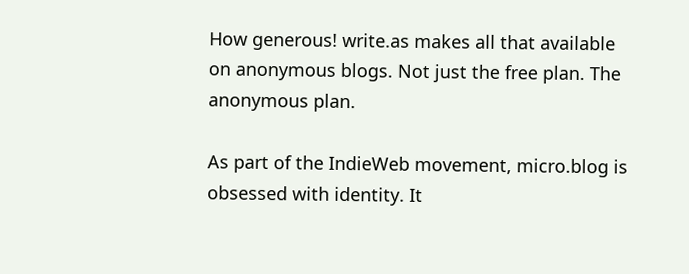How generous! write.as makes all that available on anonymous blogs. Not just the free plan. The anonymous plan.

As part of the IndieWeb movement, micro.blog is obsessed with identity. It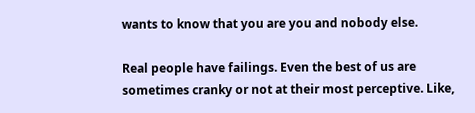wants to know that you are you and nobody else.

Real people have failings. Even the best of us are sometimes cranky or not at their most perceptive. Like,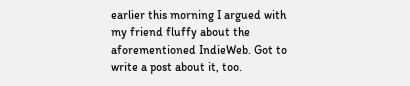earlier this morning I argued with my friend fluffy about the aforementioned IndieWeb. Got to write a post about it, too.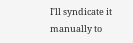I'll syndicate it manually to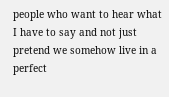people who want to hear what I have to say and not just pretend we somehow live in a perfect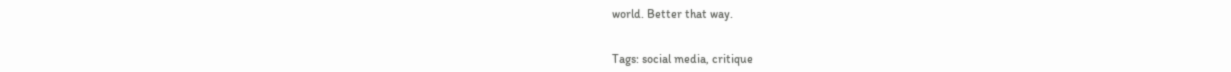world. Better that way.


Tags: social media, critique